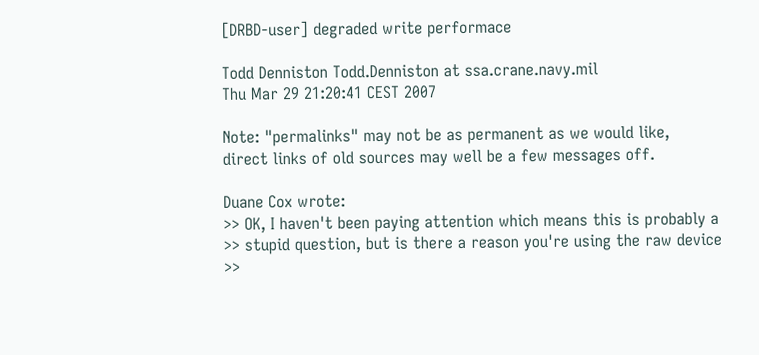[DRBD-user] degraded write performace

Todd Denniston Todd.Denniston at ssa.crane.navy.mil
Thu Mar 29 21:20:41 CEST 2007

Note: "permalinks" may not be as permanent as we would like,
direct links of old sources may well be a few messages off.

Duane Cox wrote:
>> OK, I haven't been paying attention which means this is probably a
>> stupid question, but is there a reason you're using the raw device
>>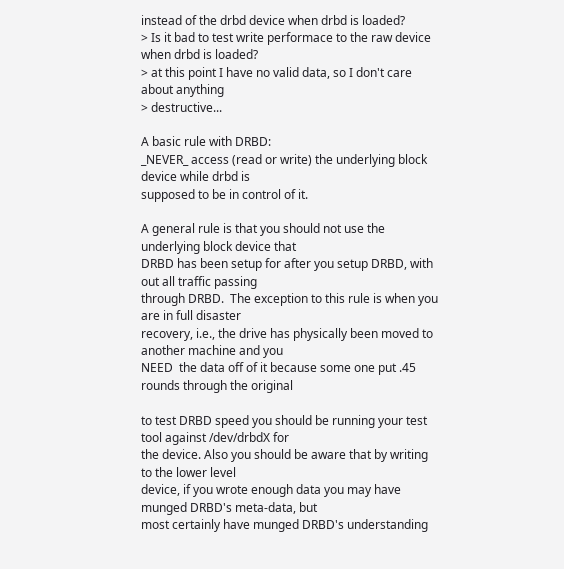instead of the drbd device when drbd is loaded?
> Is it bad to test write performace to the raw device when drbd is loaded?
> at this point I have no valid data, so I don't care about anything
> destructive...

A basic rule with DRBD:
_NEVER_ access (read or write) the underlying block device while drbd is
supposed to be in control of it.

A general rule is that you should not use the underlying block device that
DRBD has been setup for after you setup DRBD, with out all traffic passing
through DRBD.  The exception to this rule is when you are in full disaster
recovery, i.e., the drive has physically been moved to another machine and you
NEED  the data off of it because some one put .45 rounds through the original

to test DRBD speed you should be running your test tool against /dev/drbdX for
the device. Also you should be aware that by writing to the lower level
device, if you wrote enough data you may have munged DRBD's meta-data, but
most certainly have munged DRBD's understanding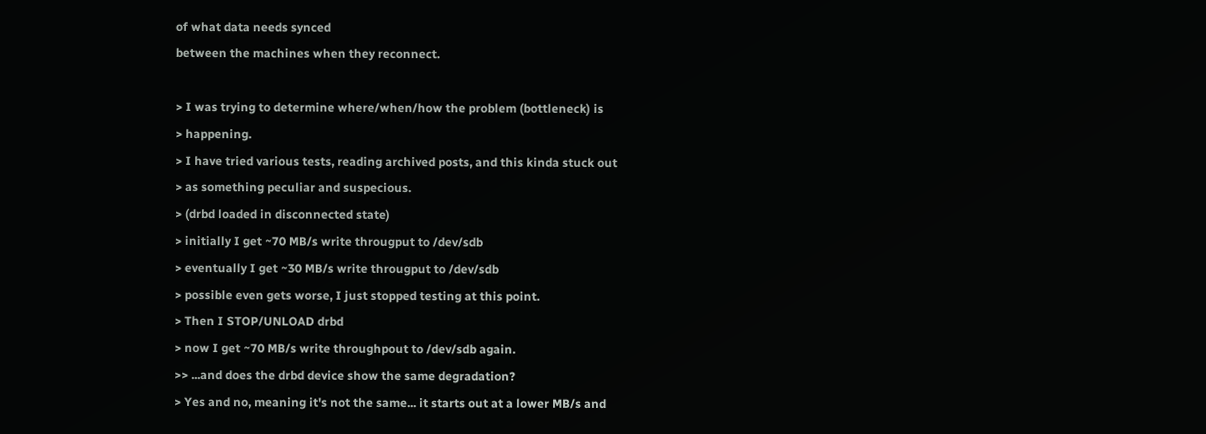of what data needs synced
between the machines when they reconnect.

> I was trying to determine where/when/how the problem (bottleneck) is
> happening.
> I have tried various tests, reading archived posts, and this kinda stuck out
> as something peculiar and suspecious.
> (drbd loaded in disconnected state)
> initially I get ~70 MB/s write througput to /dev/sdb
> eventually I get ~30 MB/s write througput to /dev/sdb
> possible even gets worse, I just stopped testing at this point.
> Then I STOP/UNLOAD drbd
> now I get ~70 MB/s write throughpout to /dev/sdb again.
>> ...and does the drbd device show the same degradation?
> Yes and no, meaning it's not the same... it starts out at a lower MB/s and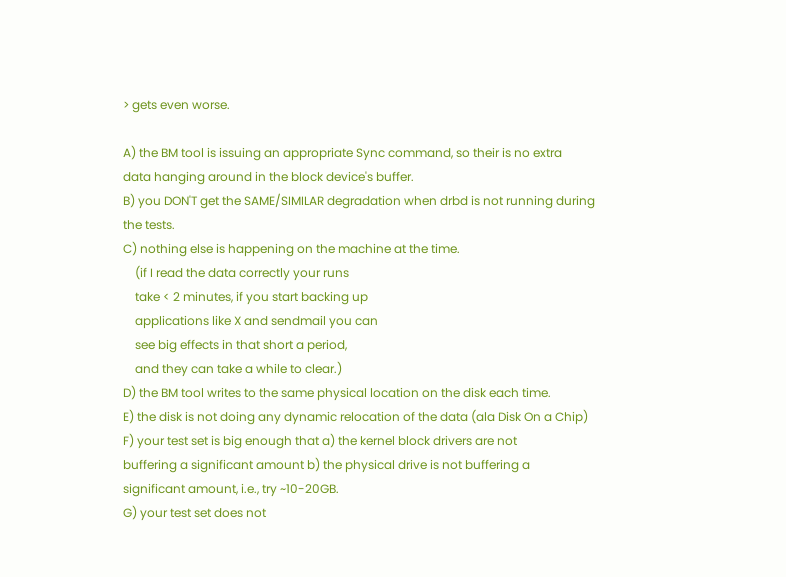> gets even worse.

A) the BM tool is issuing an appropriate Sync command, so their is no extra
data hanging around in the block device's buffer.
B) you DON'T get the SAME/SIMILAR degradation when drbd is not running during
the tests.
C) nothing else is happening on the machine at the time.
    (if I read the data correctly your runs
    take < 2 minutes, if you start backing up
    applications like X and sendmail you can
    see big effects in that short a period,
    and they can take a while to clear.)
D) the BM tool writes to the same physical location on the disk each time.
E) the disk is not doing any dynamic relocation of the data (ala Disk On a Chip)
F) your test set is big enough that a) the kernel block drivers are not
buffering a significant amount b) the physical drive is not buffering a
significant amount, i.e., try ~10-20GB.
G) your test set does not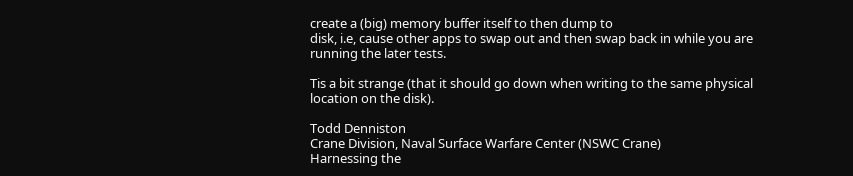create a (big) memory buffer itself to then dump to
disk, i.e, cause other apps to swap out and then swap back in while you are
running the later tests.

Tis a bit strange (that it should go down when writing to the same physical
location on the disk).

Todd Denniston
Crane Division, Naval Surface Warfare Center (NSWC Crane)
Harnessing the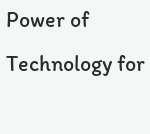Power of Technology for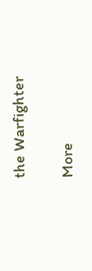the Warfighter

More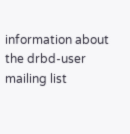information about the drbd-user mailing list